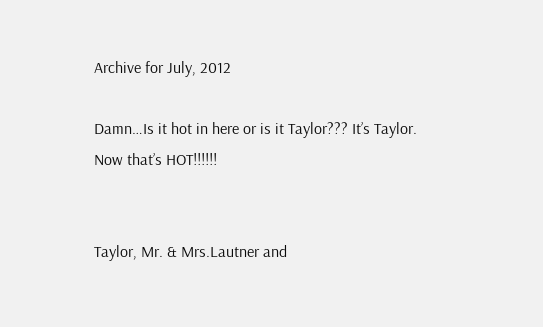Archive for July, 2012

Damn…Is it hot in here or is it Taylor??? It’s Taylor. Now that’s HOT!!!!!!


Taylor, Mr. & Mrs.Lautner and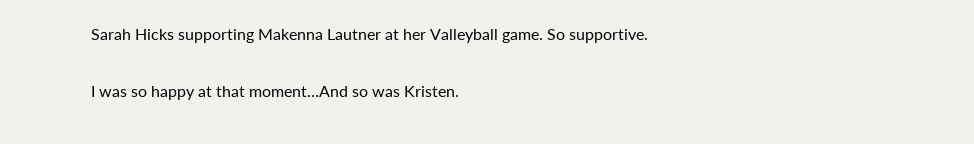Sarah Hicks supporting Makenna Lautner at her Valleyball game. So supportive.

I was so happy at that moment…And so was Kristen.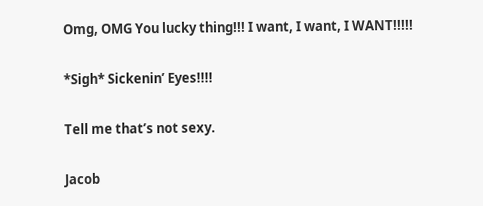Omg, OMG You lucky thing!!! I want, I want, I WANT!!!!!

*Sigh* Sickenin’ Eyes!!!!

Tell me that’s not sexy.

Jacob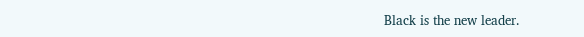Black is the new leader.